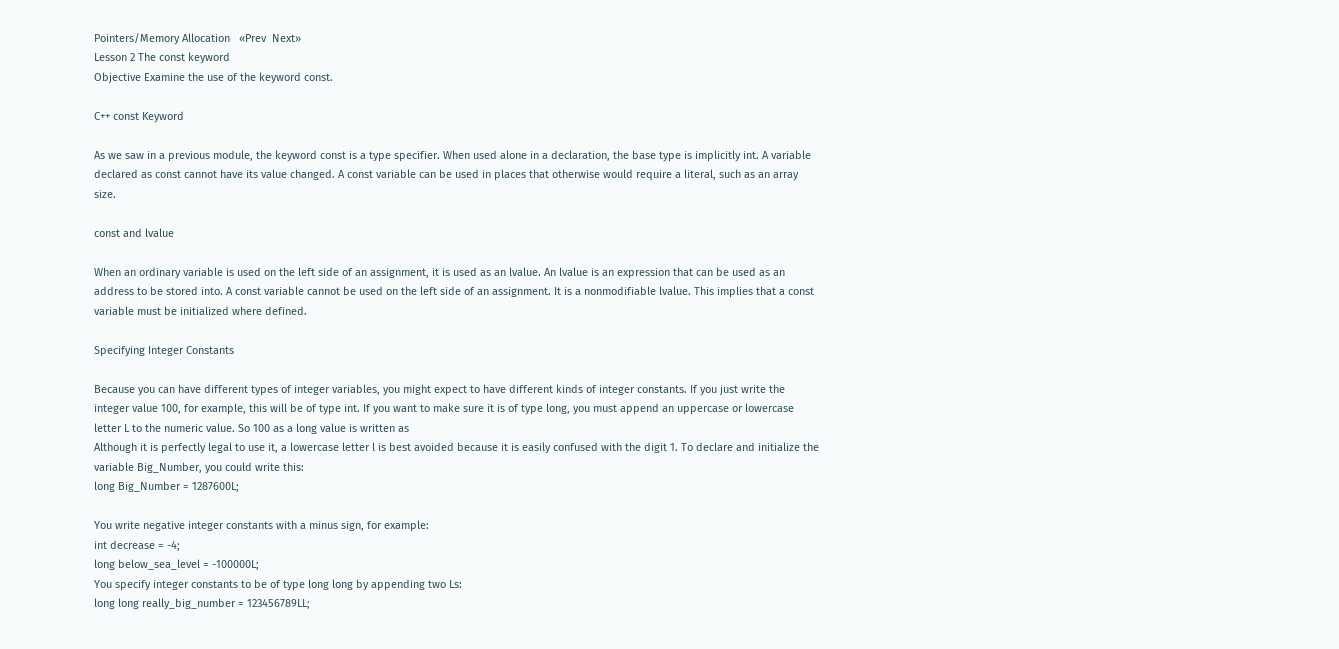Pointers/Memory Allocation   «Prev  Next»
Lesson 2 The const keyword
Objective Examine the use of the keyword const.

C++ const Keyword

As we saw in a previous module, the keyword const is a type specifier. When used alone in a declaration, the base type is implicitly int. A variable declared as const cannot have its value changed. A const variable can be used in places that otherwise would require a literal, such as an array size.

const and lvalue

When an ordinary variable is used on the left side of an assignment, it is used as an lvalue. An lvalue is an expression that can be used as an address to be stored into. A const variable cannot be used on the left side of an assignment. It is a nonmodifiable lvalue. This implies that a const variable must be initialized where defined.

Specifying Integer Constants

Because you can have different types of integer variables, you might expect to have different kinds of integer constants. If you just write the integer value 100, for example, this will be of type int. If you want to make sure it is of type long, you must append an uppercase or lowercase letter L to the numeric value. So 100 as a long value is written as
Although it is perfectly legal to use it, a lowercase letter l is best avoided because it is easily confused with the digit 1. To declare and initialize the variable Big_Number, you could write this:
long Big_Number = 1287600L;

You write negative integer constants with a minus sign, for example:
int decrease = -4;
long below_sea_level = -100000L;
You specify integer constants to be of type long long by appending two Ls:
long long really_big_number = 123456789LL;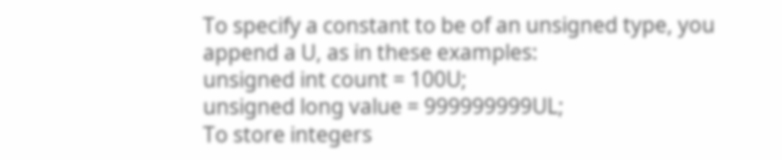To specify a constant to be of an unsigned type, you append a U, as in these examples:
unsigned int count = 100U;
unsigned long value = 999999999UL;
To store integers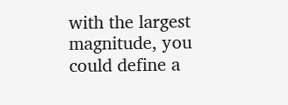with the largest magnitude, you could define a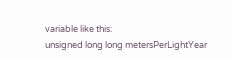variable like this:
unsigned long long metersPerLightYear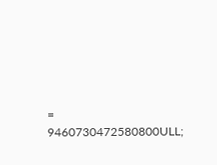= 9460730472580800ULL;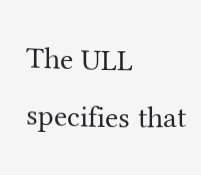The ULL specifies that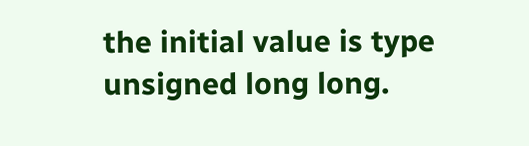the initial value is type unsigned long long.